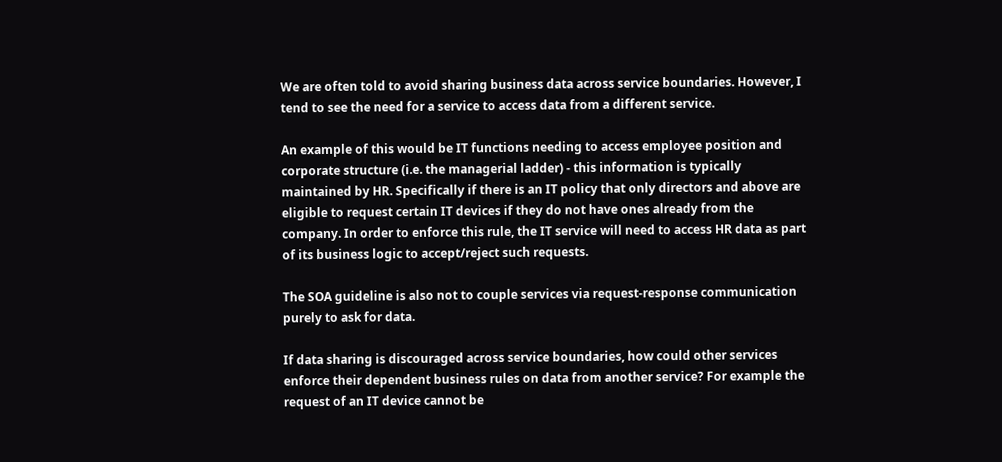We are often told to avoid sharing business data across service boundaries. However, I tend to see the need for a service to access data from a different service.

An example of this would be IT functions needing to access employee position and corporate structure (i.e. the managerial ladder) - this information is typically maintained by HR. Specifically if there is an IT policy that only directors and above are eligible to request certain IT devices if they do not have ones already from the company. In order to enforce this rule, the IT service will need to access HR data as part of its business logic to accept/reject such requests.

The SOA guideline is also not to couple services via request-response communication purely to ask for data.

If data sharing is discouraged across service boundaries, how could other services enforce their dependent business rules on data from another service? For example the request of an IT device cannot be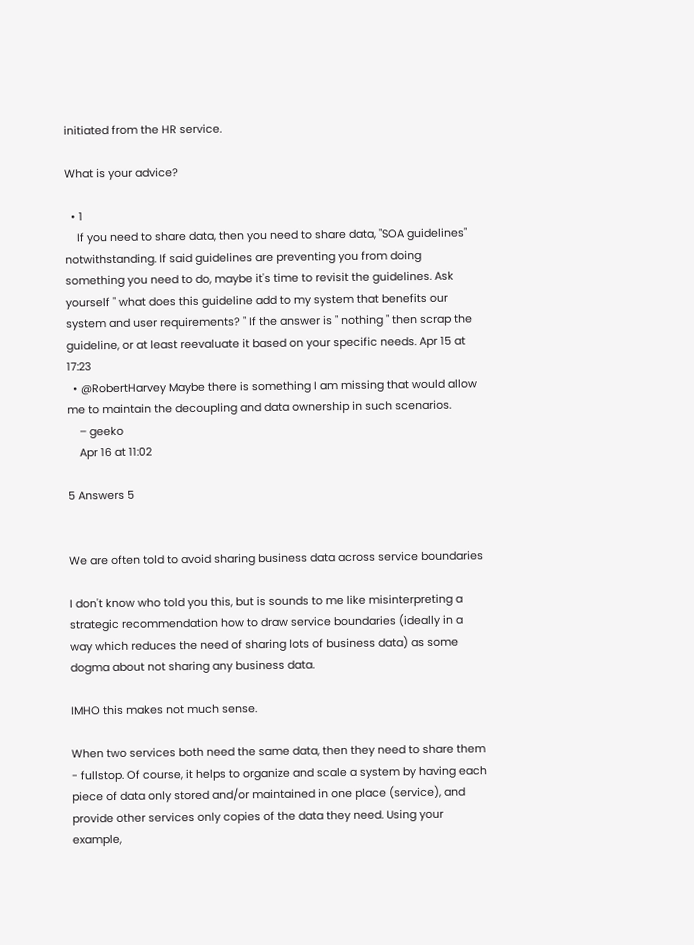initiated from the HR service.

What is your advice?

  • 1
    If you need to share data, then you need to share data, "SOA guidelines" notwithstanding. If said guidelines are preventing you from doing something you need to do, maybe it's time to revisit the guidelines. Ask yourself " what does this guideline add to my system that benefits our system and user requirements? " If the answer is " nothing " then scrap the guideline, or at least reevaluate it based on your specific needs. Apr 15 at 17:23
  • @RobertHarvey Maybe there is something I am missing that would allow me to maintain the decoupling and data ownership in such scenarios.
    – geeko
    Apr 16 at 11:02

5 Answers 5


We are often told to avoid sharing business data across service boundaries

I don't know who told you this, but is sounds to me like misinterpreting a strategic recommendation how to draw service boundaries (ideally in a way which reduces the need of sharing lots of business data) as some dogma about not sharing any business data.

IMHO this makes not much sense.

When two services both need the same data, then they need to share them - fullstop. Of course, it helps to organize and scale a system by having each piece of data only stored and/or maintained in one place (service), and provide other services only copies of the data they need. Using your example,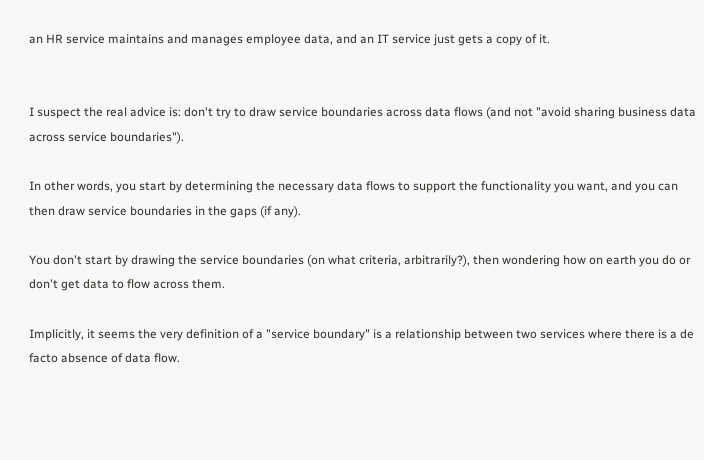an HR service maintains and manages employee data, and an IT service just gets a copy of it.


I suspect the real advice is: don't try to draw service boundaries across data flows (and not "avoid sharing business data across service boundaries").

In other words, you start by determining the necessary data flows to support the functionality you want, and you can then draw service boundaries in the gaps (if any).

You don't start by drawing the service boundaries (on what criteria, arbitrarily?), then wondering how on earth you do or don't get data to flow across them.

Implicitly, it seems the very definition of a "service boundary" is a relationship between two services where there is a de facto absence of data flow.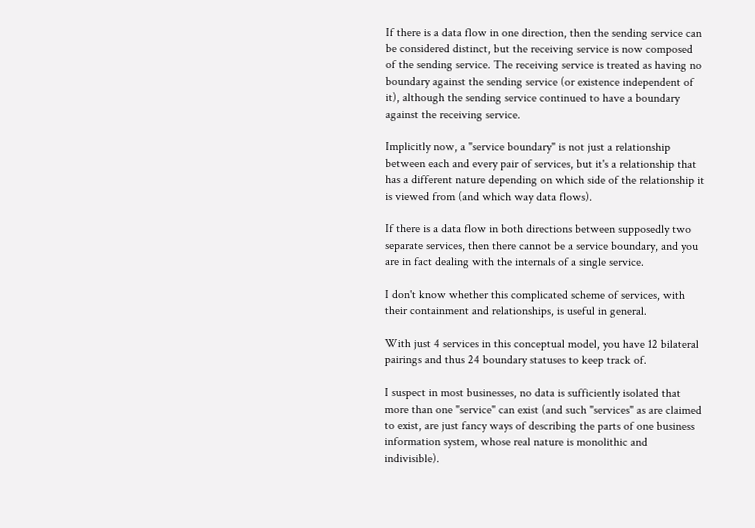If there is a data flow in one direction, then the sending service can be considered distinct, but the receiving service is now composed of the sending service. The receiving service is treated as having no boundary against the sending service (or existence independent of it), although the sending service continued to have a boundary against the receiving service.

Implicitly now, a "service boundary" is not just a relationship between each and every pair of services, but it's a relationship that has a different nature depending on which side of the relationship it is viewed from (and which way data flows).

If there is a data flow in both directions between supposedly two separate services, then there cannot be a service boundary, and you are in fact dealing with the internals of a single service.

I don't know whether this complicated scheme of services, with their containment and relationships, is useful in general.

With just 4 services in this conceptual model, you have 12 bilateral pairings and thus 24 boundary statuses to keep track of.

I suspect in most businesses, no data is sufficiently isolated that more than one "service" can exist (and such "services" as are claimed to exist, are just fancy ways of describing the parts of one business information system, whose real nature is monolithic and indivisible).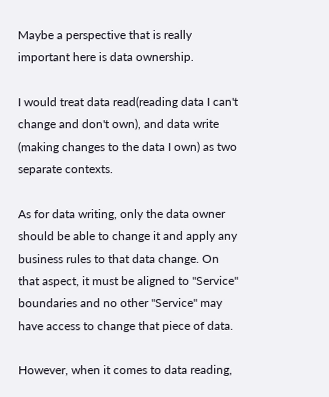Maybe a perspective that is really important here is data ownership.

I would treat data read(reading data I can't change and don't own), and data write (making changes to the data I own) as two separate contexts.

As for data writing, only the data owner should be able to change it and apply any business rules to that data change. On that aspect, it must be aligned to "Service" boundaries and no other "Service" may have access to change that piece of data.

However, when it comes to data reading,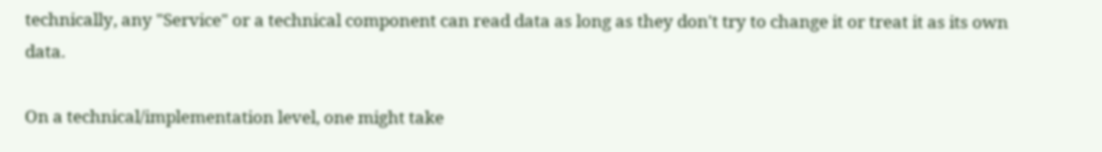technically, any "Service" or a technical component can read data as long as they don't try to change it or treat it as its own data.

On a technical/implementation level, one might take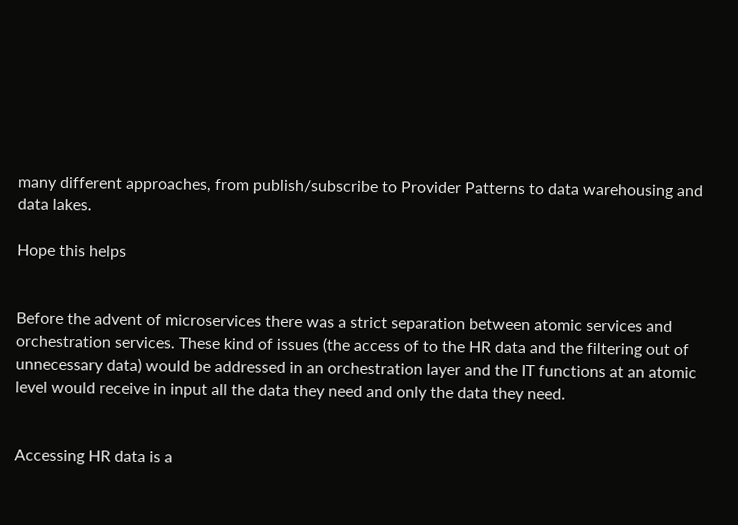many different approaches, from publish/subscribe to Provider Patterns to data warehousing and data lakes.

Hope this helps


Before the advent of microservices there was a strict separation between atomic services and orchestration services. These kind of issues (the access of to the HR data and the filtering out of unnecessary data) would be addressed in an orchestration layer and the IT functions at an atomic level would receive in input all the data they need and only the data they need.


Accessing HR data is a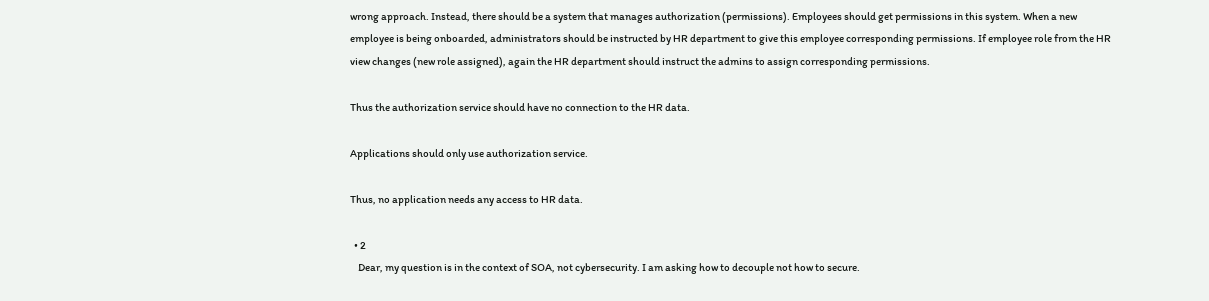wrong approach. Instead, there should be a system that manages authorization (permissions). Employees should get permissions in this system. When a new employee is being onboarded, administrators should be instructed by HR department to give this employee corresponding permissions. If employee role from the HR view changes (new role assigned), again the HR department should instruct the admins to assign corresponding permissions.

Thus the authorization service should have no connection to the HR data.

Applications should only use authorization service.

Thus, no application needs any access to HR data.

  • 2
    Dear, my question is in the context of SOA, not cybersecurity. I am asking how to decouple not how to secure.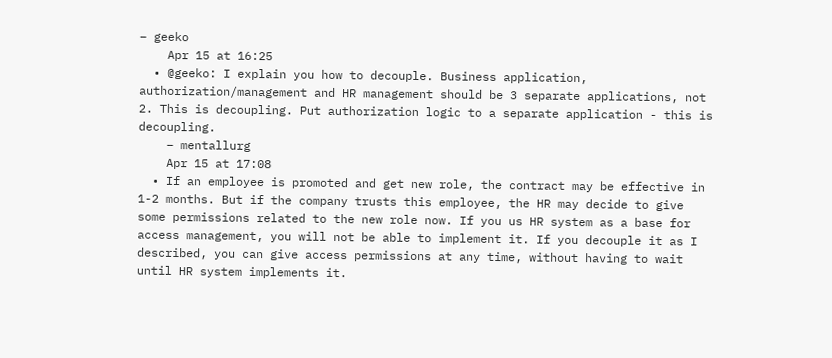– geeko
    Apr 15 at 16:25
  • @geeko: I explain you how to decouple. Business application, authorization/management and HR management should be 3 separate applications, not 2. This is decoupling. Put authorization logic to a separate application - this is decoupling.
    – mentallurg
    Apr 15 at 17:08
  • If an employee is promoted and get new role, the contract may be effective in 1-2 months. But if the company trusts this employee, the HR may decide to give some permissions related to the new role now. If you us HR system as a base for access management, you will not be able to implement it. If you decouple it as I described, you can give access permissions at any time, without having to wait until HR system implements it.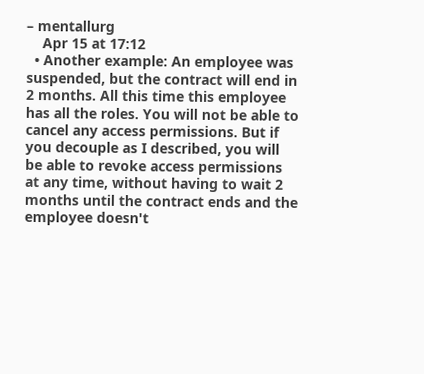– mentallurg
    Apr 15 at 17:12
  • Another example: An employee was suspended, but the contract will end in 2 months. All this time this employee has all the roles. You will not be able to cancel any access permissions. But if you decouple as I described, you will be able to revoke access permissions at any time, without having to wait 2 months until the contract ends and the employee doesn't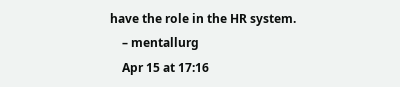have the role in the HR system.
    – mentallurg
    Apr 15 at 17:16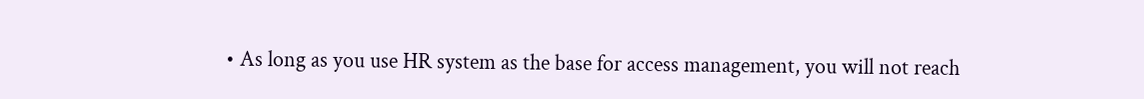• As long as you use HR system as the base for access management, you will not reach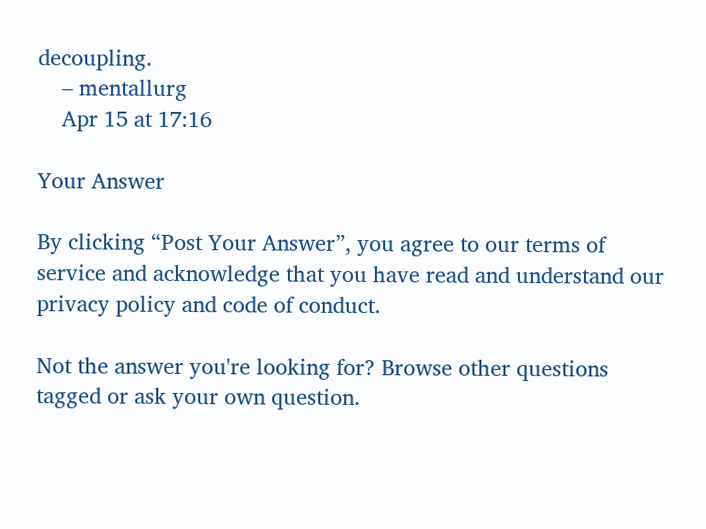decoupling.
    – mentallurg
    Apr 15 at 17:16

Your Answer

By clicking “Post Your Answer”, you agree to our terms of service and acknowledge that you have read and understand our privacy policy and code of conduct.

Not the answer you're looking for? Browse other questions tagged or ask your own question.